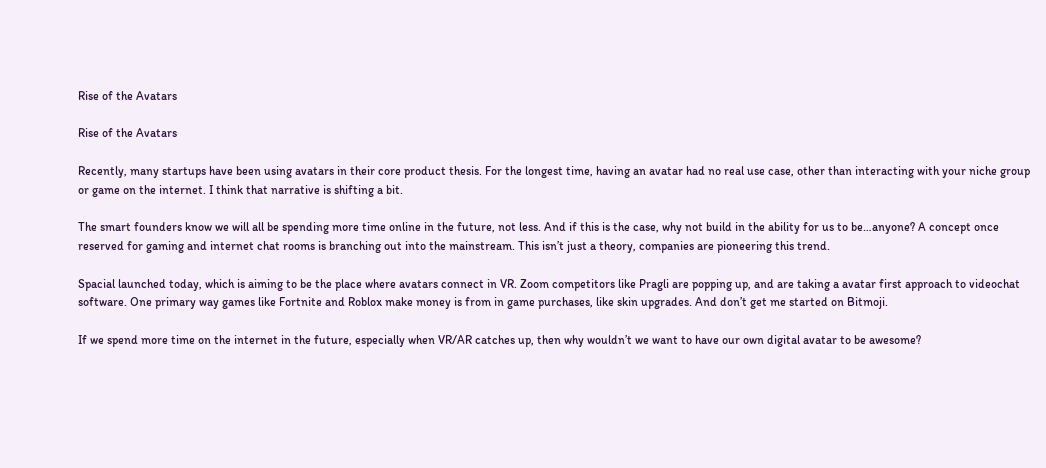Rise of the Avatars

Rise of the Avatars

Recently, many startups have been using avatars in their core product thesis. For the longest time, having an avatar had no real use case, other than interacting with your niche group or game on the internet. I think that narrative is shifting a bit.

The smart founders know we will all be spending more time online in the future, not less. And if this is the case, why not build in the ability for us to be…anyone? A concept once reserved for gaming and internet chat rooms is branching out into the mainstream. This isn’t just a theory, companies are pioneering this trend.

Spacial launched today, which is aiming to be the place where avatars connect in VR. Zoom competitors like Pragli are popping up, and are taking a avatar first approach to videochat software. One primary way games like Fortnite and Roblox make money is from in game purchases, like skin upgrades. And don’t get me started on Bitmoji.

If we spend more time on the internet in the future, especially when VR/AR catches up, then why wouldn’t we want to have our own digital avatar to be awesome?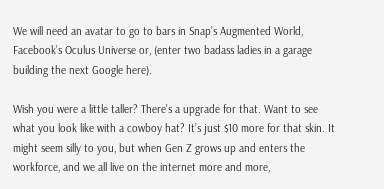We will need an avatar to go to bars in Snap’s Augmented World, Facebook’s Oculus Universe or, (enter two badass ladies in a garage building the next Google here).

Wish you were a little taller? There’s a upgrade for that. Want to see what you look like with a cowboy hat? It’s just $10 more for that skin. It might seem silly to you, but when Gen Z grows up and enters the workforce, and we all live on the internet more and more,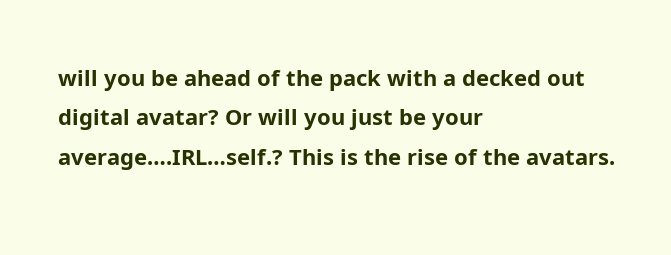will you be ahead of the pack with a decked out digital avatar? Or will you just be your average….IRL…self.? This is the rise of the avatars.